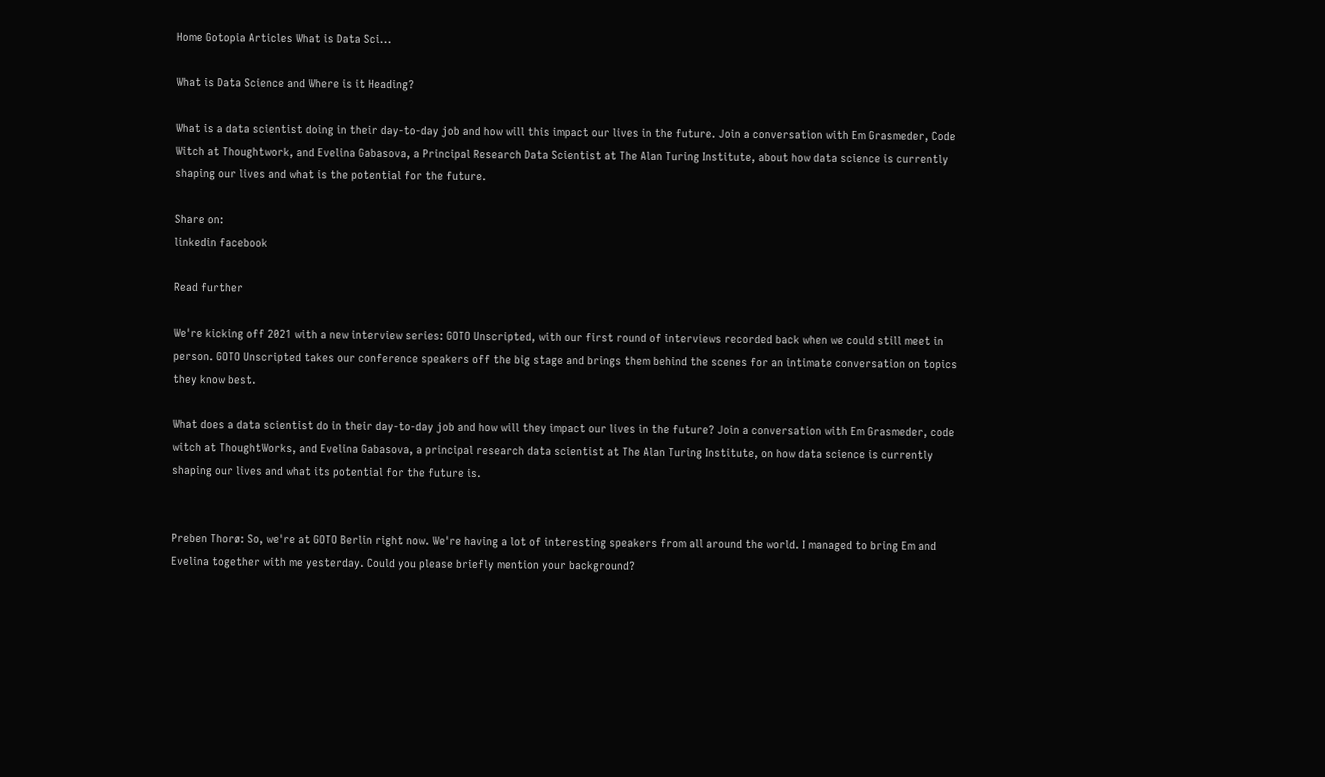Home Gotopia Articles What is Data Sci...

What is Data Science and Where is it Heading?

What is a data scientist doing in their day-to-day job and how will this impact our lives in the future. Join a conversation with Em Grasmeder, Code Witch at Thoughtwork, and Evelina Gabasova, a Principal Research Data Scientist at The Alan Turing Institute, about how data science is currently shaping our lives and what is the potential for the future.

Share on:
linkedin facebook

Read further

We're kicking off 2021 with a new interview series: GOTO Unscripted, with our first round of interviews recorded back when we could still meet in person. GOTO Unscripted takes our conference speakers off the big stage and brings them behind the scenes for an intimate conversation on topics they know best.

What does a data scientist do in their day-to-day job and how will they impact our lives in the future? Join a conversation with Em Grasmeder, code witch at ThoughtWorks, and Evelina Gabasova, a principal research data scientist at The Alan Turing Institute, on how data science is currently shaping our lives and what its potential for the future is.


Preben Thorø: So, we're at GOTO Berlin right now. We're having a lot of interesting speakers from all around the world. I managed to bring Em and Evelina together with me yesterday. Could you please briefly mention your background?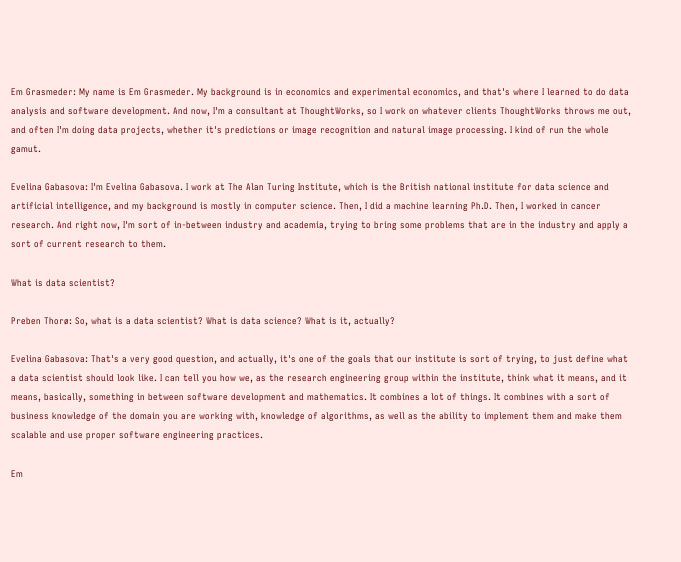Em Grasmeder: My name is Em Grasmeder. My background is in economics and experimental economics, and that's where I learned to do data analysis and software development. And now, I'm a consultant at ThoughtWorks, so I work on whatever clients ThoughtWorks throws me out, and often I'm doing data projects, whether it's predictions or image recognition and natural image processing. I kind of run the whole gamut.

Evelina Gabasova: I'm Evelina Gabasova. I work at The Alan Turing Institute, which is the British national institute for data science and artificial intelligence, and my background is mostly in computer science. Then, I did a machine learning Ph.D. Then, I worked in cancer research. And right now, I'm sort of in-between industry and academia, trying to bring some problems that are in the industry and apply a sort of current research to them.

What is data scientist?

Preben Thorø: So, what is a data scientist? What is data science? What is it, actually?

Evelina Gabasova: That's a very good question, and actually, it's one of the goals that our institute is sort of trying, to just define what a data scientist should look like. I can tell you how we, as the research engineering group within the institute, think what it means, and it means, basically, something in between software development and mathematics. It combines a lot of things. It combines with a sort of business knowledge of the domain you are working with, knowledge of algorithms, as well as the ability to implement them and make them scalable and use proper software engineering practices.

Em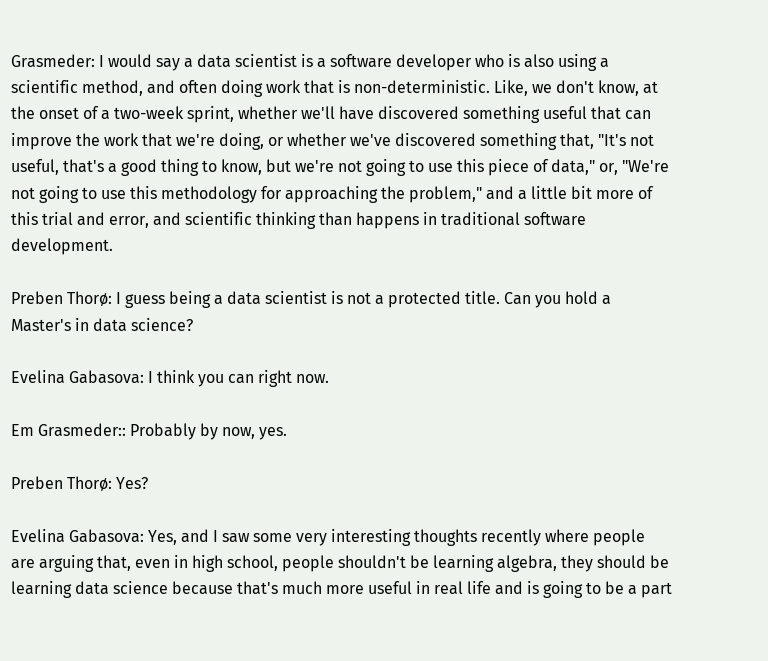Grasmeder: I would say a data scientist is a software developer who is also using a scientific method, and often doing work that is non-deterministic. Like, we don't know, at the onset of a two-week sprint, whether we'll have discovered something useful that can improve the work that we're doing, or whether we've discovered something that, "It's not useful, that's a good thing to know, but we're not going to use this piece of data," or, "We're not going to use this methodology for approaching the problem," and a little bit more of this trial and error, and scientific thinking than happens in traditional software development.

Preben Thorø: I guess being a data scientist is not a protected title. Can you hold a Master's in data science?

Evelina Gabasova: I think you can right now.

Em Grasmeder:: Probably by now, yes.

Preben Thorø: Yes?

Evelina Gabasova: Yes, and I saw some very interesting thoughts recently where people are arguing that, even in high school, people shouldn't be learning algebra, they should be learning data science because that's much more useful in real life and is going to be a part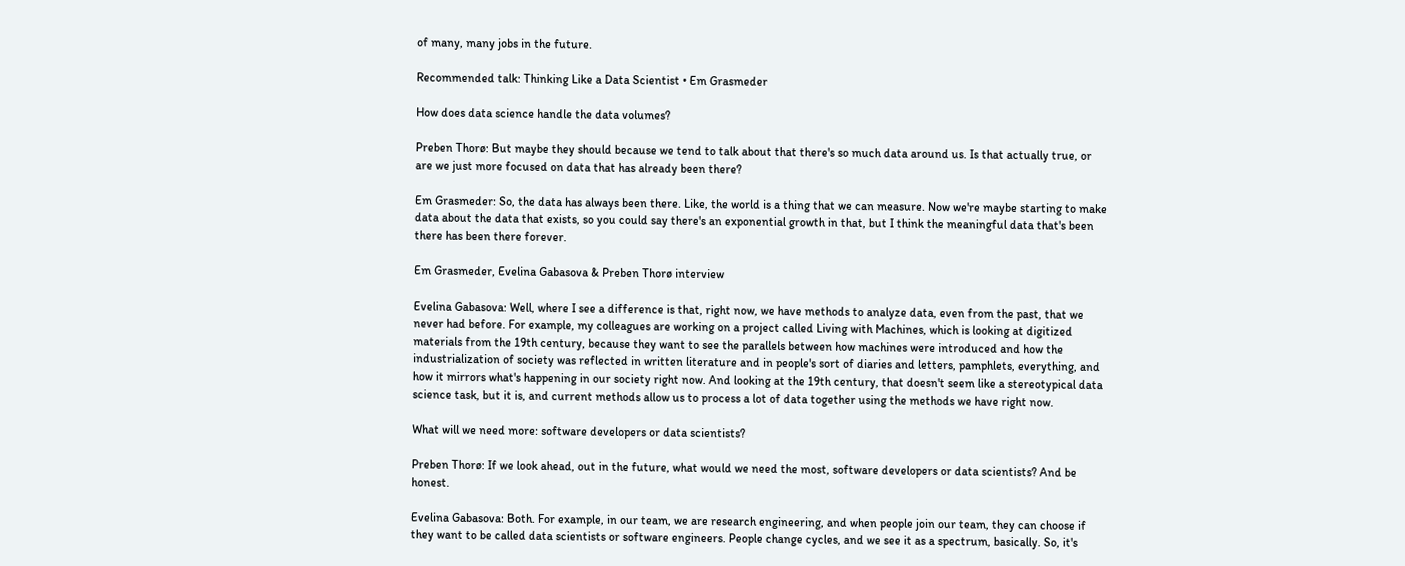of many, many jobs in the future.

Recommended talk: Thinking Like a Data Scientist • Em Grasmeder

How does data science handle the data volumes?

Preben Thorø: But maybe they should because we tend to talk about that there's so much data around us. Is that actually true, or are we just more focused on data that has already been there?

Em Grasmeder: So, the data has always been there. Like, the world is a thing that we can measure. Now we're maybe starting to make data about the data that exists, so you could say there's an exponential growth in that, but I think the meaningful data that's been there has been there forever.

Em Grasmeder, Evelina Gabasova & Preben Thorø interview

Evelina Gabasova: Well, where I see a difference is that, right now, we have methods to analyze data, even from the past, that we never had before. For example, my colleagues are working on a project called Living with Machines, which is looking at digitized materials from the 19th century, because they want to see the parallels between how machines were introduced and how the industrialization of society was reflected in written literature and in people's sort of diaries and letters, pamphlets, everything, and how it mirrors what's happening in our society right now. And looking at the 19th century, that doesn't seem like a stereotypical data science task, but it is, and current methods allow us to process a lot of data together using the methods we have right now.

What will we need more: software developers or data scientists?

Preben Thorø: If we look ahead, out in the future, what would we need the most, software developers or data scientists? And be honest.

Evelina Gabasova: Both. For example, in our team, we are research engineering, and when people join our team, they can choose if they want to be called data scientists or software engineers. People change cycles, and we see it as a spectrum, basically. So, it's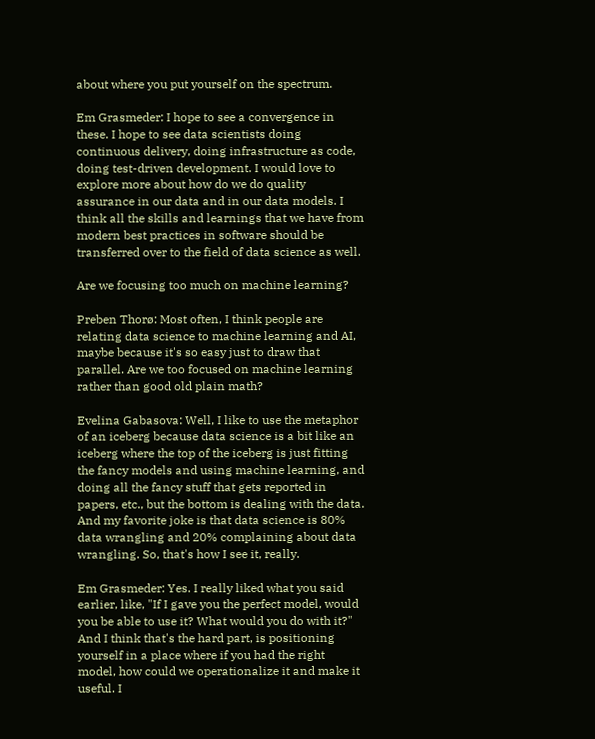about where you put yourself on the spectrum.

Em Grasmeder: I hope to see a convergence in these. I hope to see data scientists doing continuous delivery, doing infrastructure as code, doing test-driven development. I would love to explore more about how do we do quality assurance in our data and in our data models. I think all the skills and learnings that we have from modern best practices in software should be transferred over to the field of data science as well.

Are we focusing too much on machine learning?

Preben Thorø: Most often, I think people are relating data science to machine learning and AI, maybe because it's so easy just to draw that parallel. Are we too focused on machine learning rather than good old plain math?

Evelina Gabasova: Well, I like to use the metaphor of an iceberg because data science is a bit like an iceberg where the top of the iceberg is just fitting the fancy models and using machine learning, and doing all the fancy stuff that gets reported in papers, etc., but the bottom is dealing with the data. And my favorite joke is that data science is 80% data wrangling and 20% complaining about data wrangling. So, that's how I see it, really.

Em Grasmeder: Yes. I really liked what you said earlier, like, "If I gave you the perfect model, would you be able to use it? What would you do with it?" And I think that's the hard part, is positioning yourself in a place where if you had the right model, how could we operationalize it and make it useful. I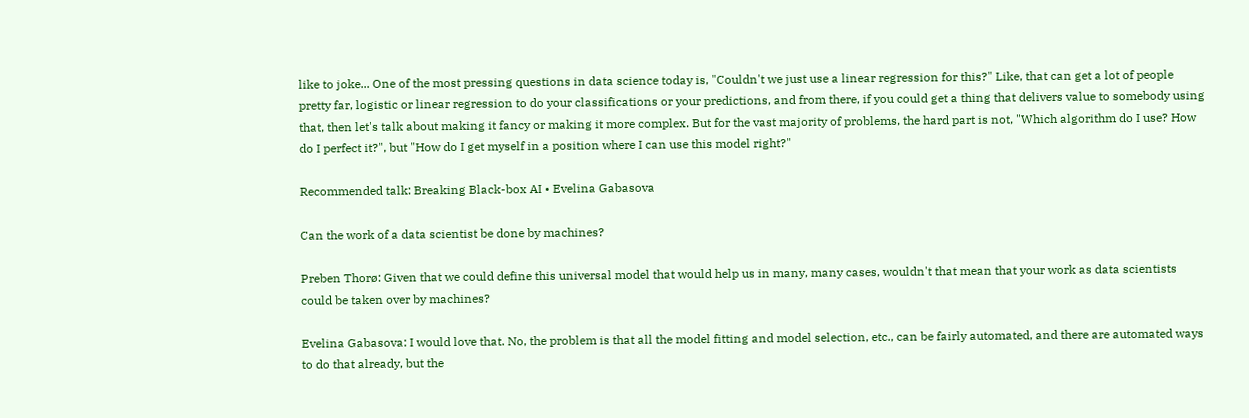like to joke... One of the most pressing questions in data science today is, "Couldn't we just use a linear regression for this?" Like, that can get a lot of people pretty far, logistic or linear regression to do your classifications or your predictions, and from there, if you could get a thing that delivers value to somebody using that, then let's talk about making it fancy or making it more complex. But for the vast majority of problems, the hard part is not, "Which algorithm do I use? How do I perfect it?", but "How do I get myself in a position where I can use this model right?"

Recommended talk: Breaking Black-box AI • Evelina Gabasova

Can the work of a data scientist be done by machines?

Preben Thorø: Given that we could define this universal model that would help us in many, many cases, wouldn't that mean that your work as data scientists could be taken over by machines?

Evelina Gabasova: I would love that. No, the problem is that all the model fitting and model selection, etc., can be fairly automated, and there are automated ways to do that already, but the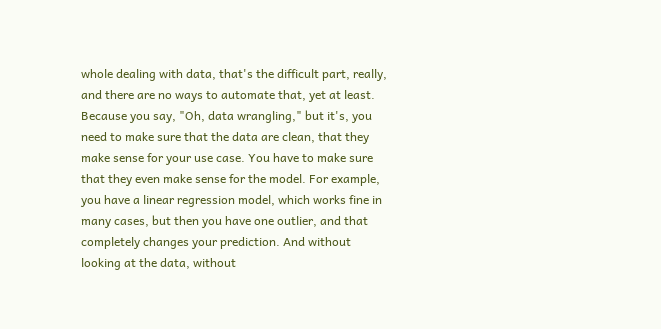whole dealing with data, that's the difficult part, really, and there are no ways to automate that, yet at least. Because you say, "Oh, data wrangling," but it's, you need to make sure that the data are clean, that they make sense for your use case. You have to make sure that they even make sense for the model. For example, you have a linear regression model, which works fine in many cases, but then you have one outlier, and that completely changes your prediction. And without looking at the data, without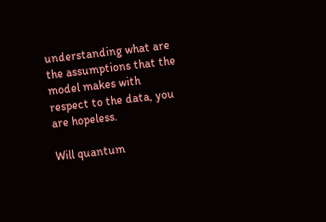understanding what are the assumptions that the model makes with respect to the data, you are hopeless.

Will quantum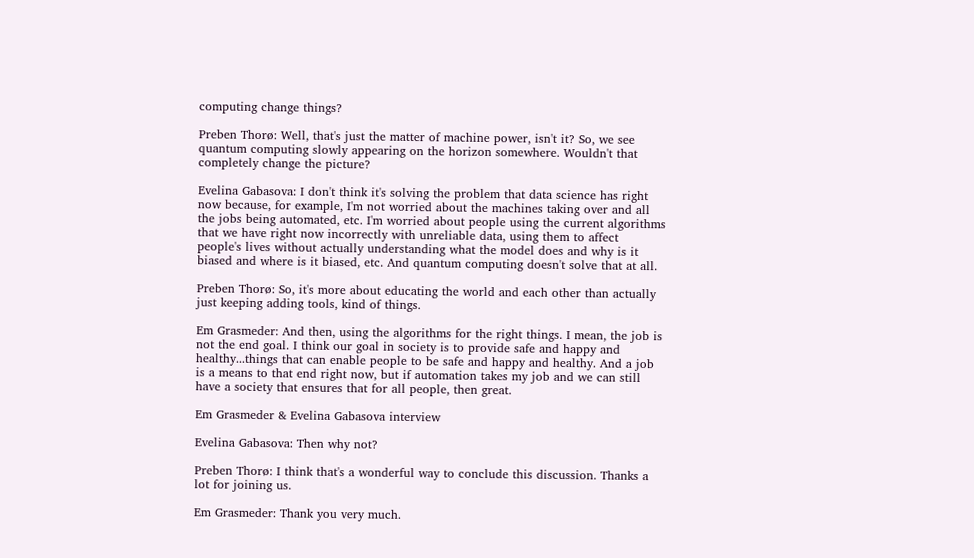computing change things?

Preben Thorø: Well, that's just the matter of machine power, isn't it? So, we see quantum computing slowly appearing on the horizon somewhere. Wouldn't that completely change the picture?

Evelina Gabasova: I don't think it's solving the problem that data science has right now because, for example, I'm not worried about the machines taking over and all the jobs being automated, etc. I'm worried about people using the current algorithms that we have right now incorrectly with unreliable data, using them to affect people's lives without actually understanding what the model does and why is it biased and where is it biased, etc. And quantum computing doesn't solve that at all.

Preben Thorø: So, it's more about educating the world and each other than actually just keeping adding tools, kind of things.

Em Grasmeder: And then, using the algorithms for the right things. I mean, the job is not the end goal. I think our goal in society is to provide safe and happy and healthy...things that can enable people to be safe and happy and healthy. And a job is a means to that end right now, but if automation takes my job and we can still have a society that ensures that for all people, then great.

Em Grasmeder & Evelina Gabasova interview

Evelina Gabasova: Then why not?

Preben Thorø: I think that's a wonderful way to conclude this discussion. Thanks a lot for joining us.

Em Grasmeder: Thank you very much.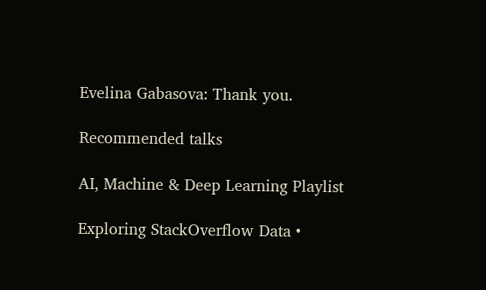Evelina Gabasova: Thank you.

Recommended talks

AI, Machine & Deep Learning Playlist

Exploring StackOverflow Data •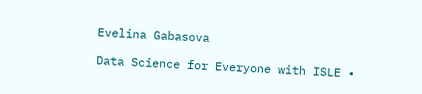Evelina Gabasova

Data Science for Everyone with ISLE •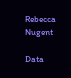Rebecca Nugent

Data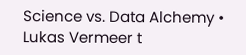Science vs. Data Alchemy • Lukas Vermeer t